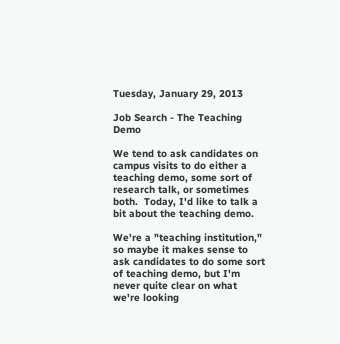Tuesday, January 29, 2013

Job Search - The Teaching Demo

We tend to ask candidates on campus visits to do either a teaching demo, some sort of research talk, or sometimes both.  Today, I'd like to talk a bit about the teaching demo.

We're a "teaching institution," so maybe it makes sense to ask candidates to do some sort of teaching demo, but I'm never quite clear on what we're looking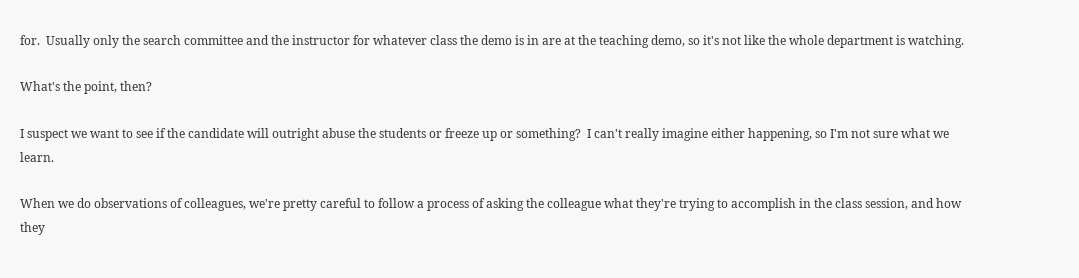for.  Usually only the search committee and the instructor for whatever class the demo is in are at the teaching demo, so it's not like the whole department is watching.

What's the point, then?

I suspect we want to see if the candidate will outright abuse the students or freeze up or something?  I can't really imagine either happening, so I'm not sure what we learn.

When we do observations of colleagues, we're pretty careful to follow a process of asking the colleague what they're trying to accomplish in the class session, and how they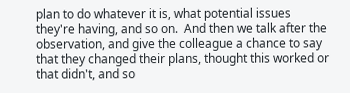plan to do whatever it is, what potential issues they're having, and so on.  And then we talk after the observation, and give the colleague a chance to say that they changed their plans, thought this worked or that didn't, and so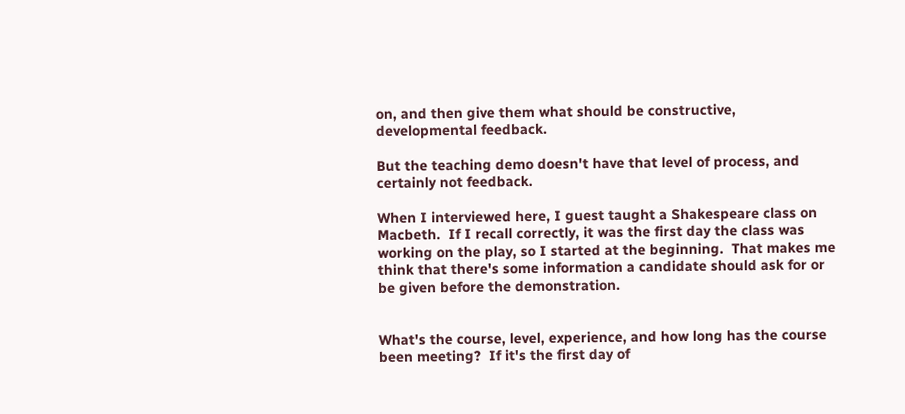on, and then give them what should be constructive, developmental feedback.

But the teaching demo doesn't have that level of process, and certainly not feedback.

When I interviewed here, I guest taught a Shakespeare class on Macbeth.  If I recall correctly, it was the first day the class was working on the play, so I started at the beginning.  That makes me think that there's some information a candidate should ask for or be given before the demonstration.


What's the course, level, experience, and how long has the course been meeting?  If it's the first day of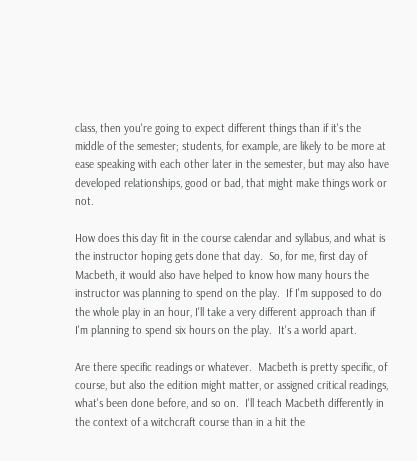class, then you're going to expect different things than if it's the middle of the semester; students, for example, are likely to be more at ease speaking with each other later in the semester, but may also have developed relationships, good or bad, that might make things work or not.

How does this day fit in the course calendar and syllabus, and what is the instructor hoping gets done that day.  So, for me, first day of Macbeth, it would also have helped to know how many hours the instructor was planning to spend on the play.  If I'm supposed to do the whole play in an hour, I'll take a very different approach than if I'm planning to spend six hours on the play.  It's a world apart.

Are there specific readings or whatever.  Macbeth is pretty specific, of course, but also the edition might matter, or assigned critical readings, what's been done before, and so on.  I'll teach Macbeth differently in the context of a witchcraft course than in a hit the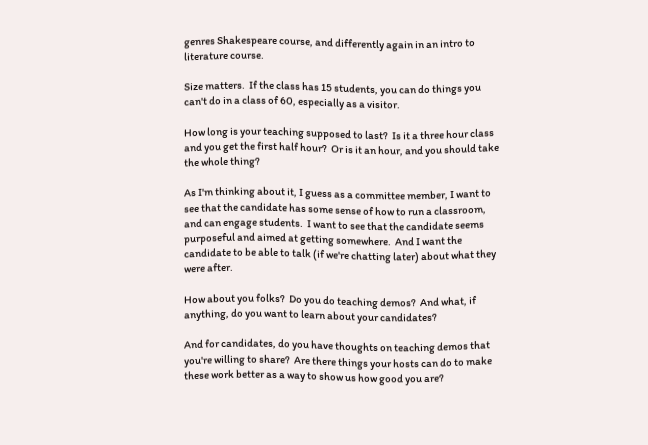genres Shakespeare course, and differently again in an intro to literature course.

Size matters.  If the class has 15 students, you can do things you can't do in a class of 60, especially as a visitor.

How long is your teaching supposed to last?  Is it a three hour class and you get the first half hour?  Or is it an hour, and you should take the whole thing?

As I'm thinking about it, I guess as a committee member, I want to see that the candidate has some sense of how to run a classroom, and can engage students.  I want to see that the candidate seems purposeful and aimed at getting somewhere.  And I want the candidate to be able to talk (if we're chatting later) about what they were after.

How about you folks?  Do you do teaching demos?  And what, if anything, do you want to learn about your candidates?

And for candidates, do you have thoughts on teaching demos that you're willing to share?  Are there things your hosts can do to make these work better as a way to show us how good you are?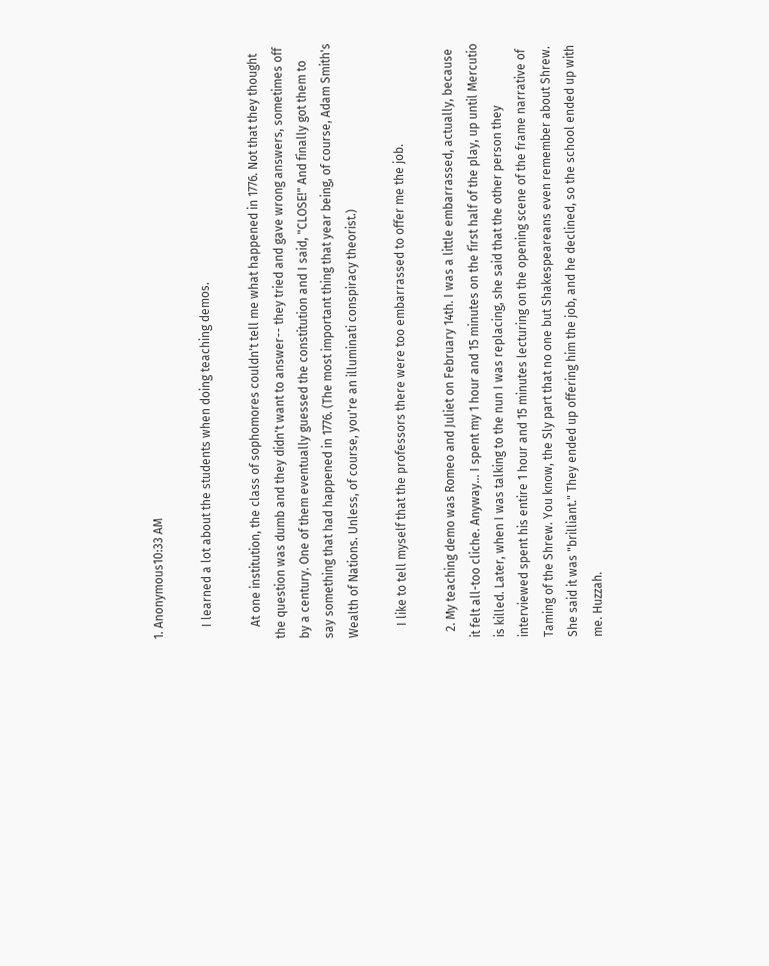1. Anonymous10:33 AM

    I learned a lot about the students when doing teaching demos.

    At one institution, the class of sophomores couldn't tell me what happened in 1776. Not that they thought the question was dumb and they didn't want to answer-- they tried and gave wrong answers, sometimes off by a century. One of them eventually guessed the constitution and I said, "CLOSE!" And finally got them to say something that had happened in 1776. (The most important thing that year being, of course, Adam Smith's Wealth of Nations. Unless, of course, you're an illuminati conspiracy theorist.)

    I like to tell myself that the professors there were too embarrassed to offer me the job.

  2. My teaching demo was Romeo and Juliet on February 14th. I was a little embarrassed, actually, because it felt all-too cliche. Anyway... I spent my 1 hour and 15 minutes on the first half of the play, up until Mercutio is killed. Later, when I was talking to the nun I was replacing, she said that the other person they interviewed spent his entire 1 hour and 15 minutes lecturing on the opening scene of the frame narrative of Taming of the Shrew. You know, the Sly part that no one but Shakespeareans even remember about Shrew. She said it was "brilliant." They ended up offering him the job, and he declined, so the school ended up with me. Huzzah.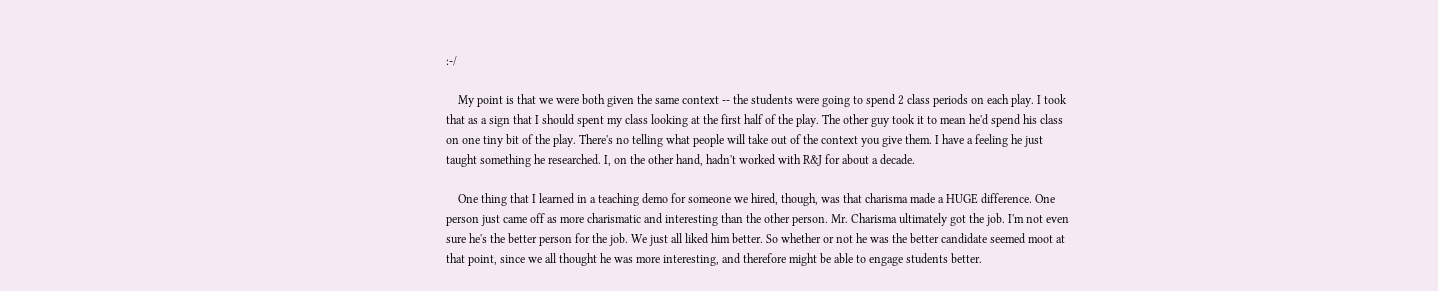:-/

    My point is that we were both given the same context -- the students were going to spend 2 class periods on each play. I took that as a sign that I should spent my class looking at the first half of the play. The other guy took it to mean he'd spend his class on one tiny bit of the play. There's no telling what people will take out of the context you give them. I have a feeling he just taught something he researched. I, on the other hand, hadn't worked with R&J for about a decade.

    One thing that I learned in a teaching demo for someone we hired, though, was that charisma made a HUGE difference. One person just came off as more charismatic and interesting than the other person. Mr. Charisma ultimately got the job. I'm not even sure he's the better person for the job. We just all liked him better. So whether or not he was the better candidate seemed moot at that point, since we all thought he was more interesting, and therefore might be able to engage students better.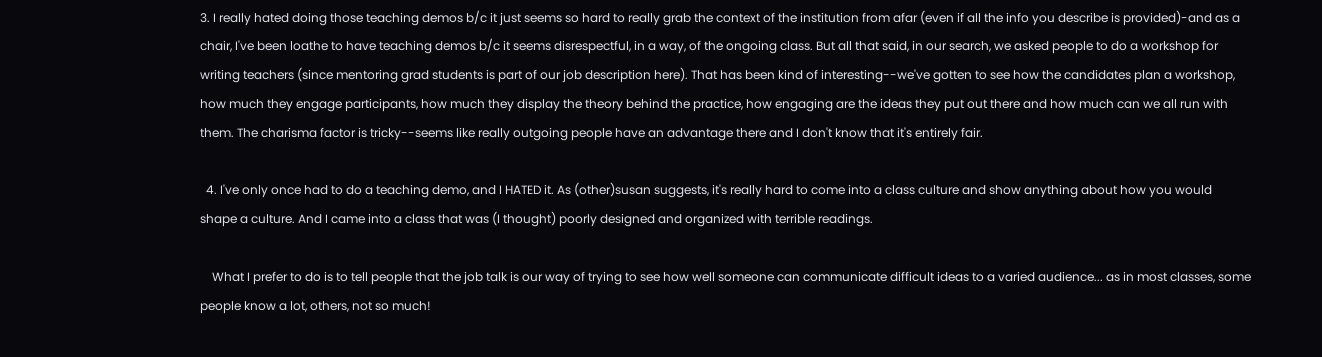3. I really hated doing those teaching demos b/c it just seems so hard to really grab the context of the institution from afar (even if all the info you describe is provided)-and as a chair, I've been loathe to have teaching demos b/c it seems disrespectful, in a way, of the ongoing class. But all that said, in our search, we asked people to do a workshop for writing teachers (since mentoring grad students is part of our job description here). That has been kind of interesting--we've gotten to see how the candidates plan a workshop, how much they engage participants, how much they display the theory behind the practice, how engaging are the ideas they put out there and how much can we all run with them. The charisma factor is tricky--seems like really outgoing people have an advantage there and I don't know that it's entirely fair.

  4. I've only once had to do a teaching demo, and I HATED it. As (other)susan suggests, it's really hard to come into a class culture and show anything about how you would shape a culture. And I came into a class that was (I thought) poorly designed and organized with terrible readings.

    What I prefer to do is to tell people that the job talk is our way of trying to see how well someone can communicate difficult ideas to a varied audience... as in most classes, some people know a lot, others, not so much!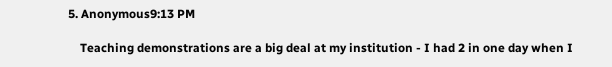5. Anonymous9:13 PM

    Teaching demonstrations are a big deal at my institution - I had 2 in one day when I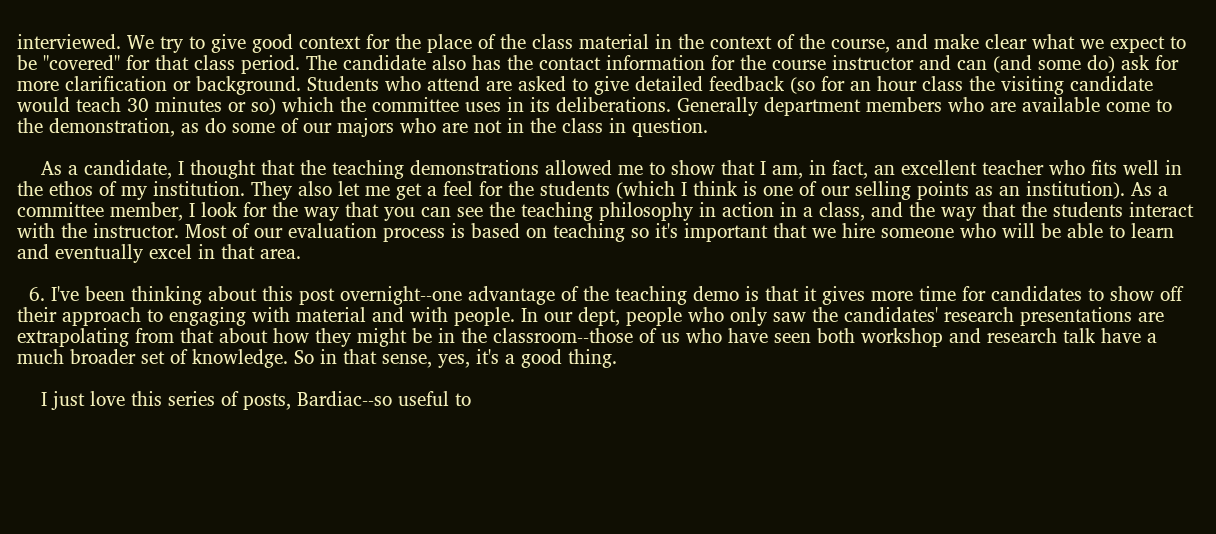interviewed. We try to give good context for the place of the class material in the context of the course, and make clear what we expect to be "covered" for that class period. The candidate also has the contact information for the course instructor and can (and some do) ask for more clarification or background. Students who attend are asked to give detailed feedback (so for an hour class the visiting candidate would teach 30 minutes or so) which the committee uses in its deliberations. Generally department members who are available come to the demonstration, as do some of our majors who are not in the class in question.

    As a candidate, I thought that the teaching demonstrations allowed me to show that I am, in fact, an excellent teacher who fits well in the ethos of my institution. They also let me get a feel for the students (which I think is one of our selling points as an institution). As a committee member, I look for the way that you can see the teaching philosophy in action in a class, and the way that the students interact with the instructor. Most of our evaluation process is based on teaching so it's important that we hire someone who will be able to learn and eventually excel in that area.

  6. I've been thinking about this post overnight--one advantage of the teaching demo is that it gives more time for candidates to show off their approach to engaging with material and with people. In our dept, people who only saw the candidates' research presentations are extrapolating from that about how they might be in the classroom--those of us who have seen both workshop and research talk have a much broader set of knowledge. So in that sense, yes, it's a good thing.

    I just love this series of posts, Bardiac--so useful to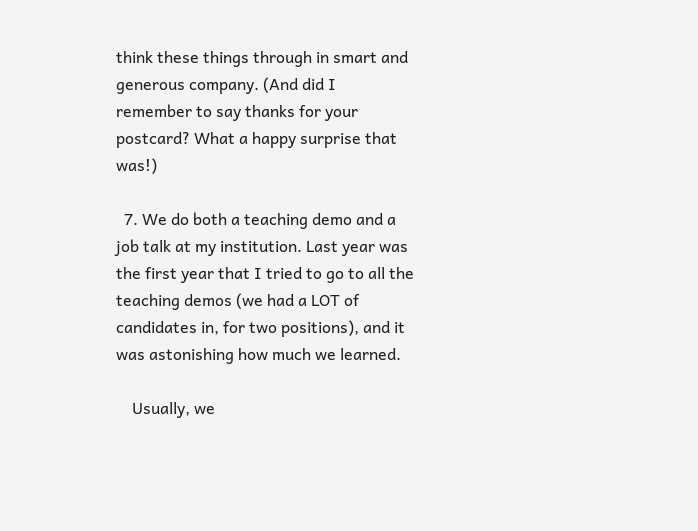think these things through in smart and generous company. (And did I remember to say thanks for your postcard? What a happy surprise that was!)

  7. We do both a teaching demo and a job talk at my institution. Last year was the first year that I tried to go to all the teaching demos (we had a LOT of candidates in, for two positions), and it was astonishing how much we learned.

    Usually, we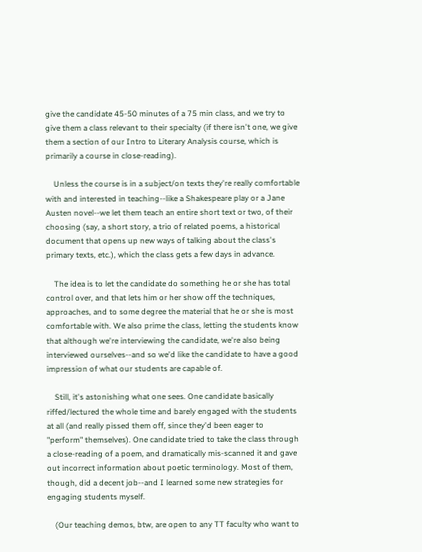give the candidate 45-50 minutes of a 75 min class, and we try to give them a class relevant to their specialty (if there isn't one, we give them a section of our Intro to Literary Analysis course, which is primarily a course in close-reading).

    Unless the course is in a subject/on texts they're really comfortable with and interested in teaching--like a Shakespeare play or a Jane Austen novel--we let them teach an entire short text or two, of their choosing (say, a short story, a trio of related poems, a historical document that opens up new ways of talking about the class's primary texts, etc.), which the class gets a few days in advance.

    The idea is to let the candidate do something he or she has total control over, and that lets him or her show off the techniques, approaches, and to some degree the material that he or she is most comfortable with. We also prime the class, letting the students know that although we're interviewing the candidate, we're also being interviewed ourselves--and so we'd like the candidate to have a good impression of what our students are capable of.

    Still, it's astonishing what one sees. One candidate basically riffed/lectured the whole time and barely engaged with the students at all (and really pissed them off, since they'd been eager to "perform" themselves). One candidate tried to take the class through a close-reading of a poem, and dramatically mis-scanned it and gave out incorrect information about poetic terminology. Most of them, though, did a decent job--and I learned some new strategies for engaging students myself.

    (Our teaching demos, btw, are open to any TT faculty who want to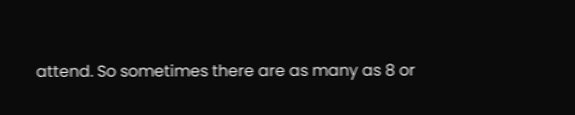attend. So sometimes there are as many as 8 or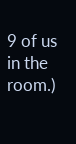9 of us in the room.)